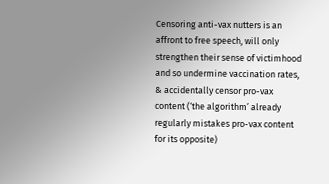Censoring anti-vax nutters is an affront to free speech, will only strengthen their sense of victimhood and so undermine vaccination rates, & accidentally censor pro-vax content (‘the algorithm’ already regularly mistakes pro-vax content for its opposite)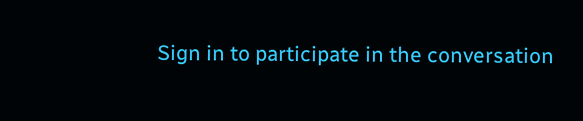Sign in to participate in the conversation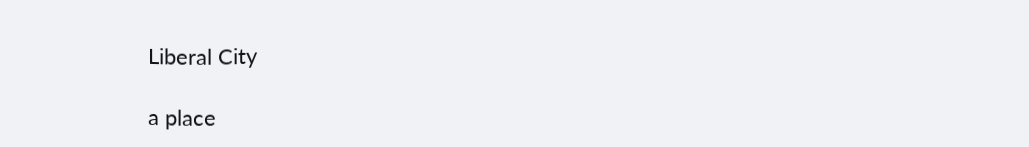Liberal City

a place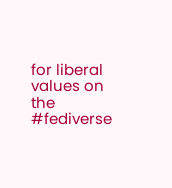for liberal values on the #fediverse